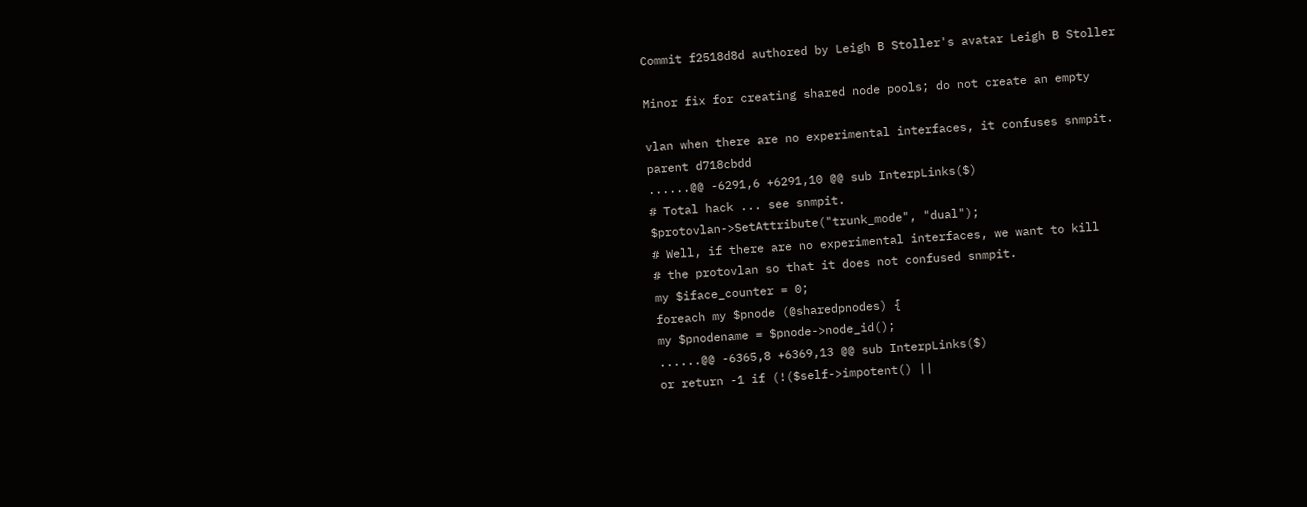Commit f2518d8d authored by Leigh B Stoller's avatar Leigh B Stoller

Minor fix for creating shared node pools; do not create an empty

vlan when there are no experimental interfaces, it confuses snmpit.
parent d718cbdd
......@@ -6291,6 +6291,10 @@ sub InterpLinks($)
# Total hack ... see snmpit.
$protovlan->SetAttribute("trunk_mode", "dual");
# Well, if there are no experimental interfaces, we want to kill
# the protovlan so that it does not confused snmpit.
my $iface_counter = 0;
foreach my $pnode (@sharedpnodes) {
my $pnodename = $pnode->node_id();
......@@ -6365,8 +6369,13 @@ sub InterpLinks($)
or return -1 if (!($self->impotent() ||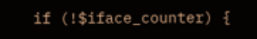if (!$iface_counter) {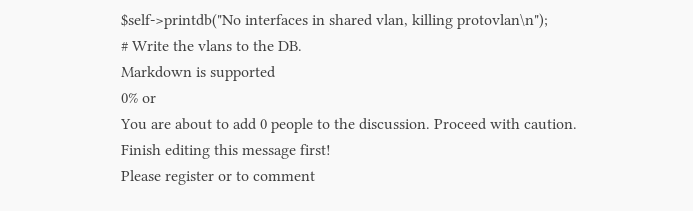$self->printdb("No interfaces in shared vlan, killing protovlan\n");
# Write the vlans to the DB.
Markdown is supported
0% or
You are about to add 0 people to the discussion. Proceed with caution.
Finish editing this message first!
Please register or to comment